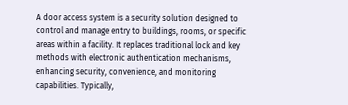A door access system is a security solution designed to control and manage entry to buildings, rooms, or specific areas within a facility. It replaces traditional lock and key methods with electronic authentication mechanisms, enhancing security, convenience, and monitoring capabilities. Typically,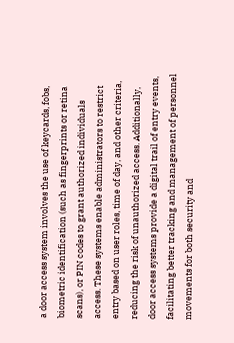a door access system involves the use of keycards, fobs, biometric identification (such as fingerprints or retina scans), or PIN codes to grant authorized individuals access. These systems enable administrators to restrict entry based on user roles, time of day, and other criteria, reducing the risk of unauthorized access. Additionally, door access systems provide a digital trail of entry events, facilitating better tracking and management of personnel movements for both security and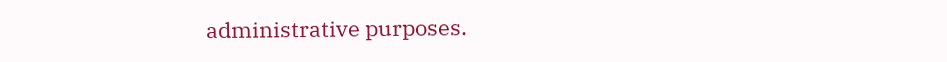administrative purposes.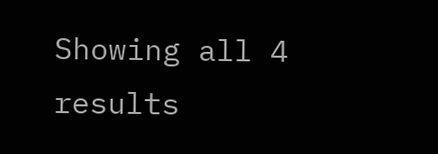Showing all 4 results